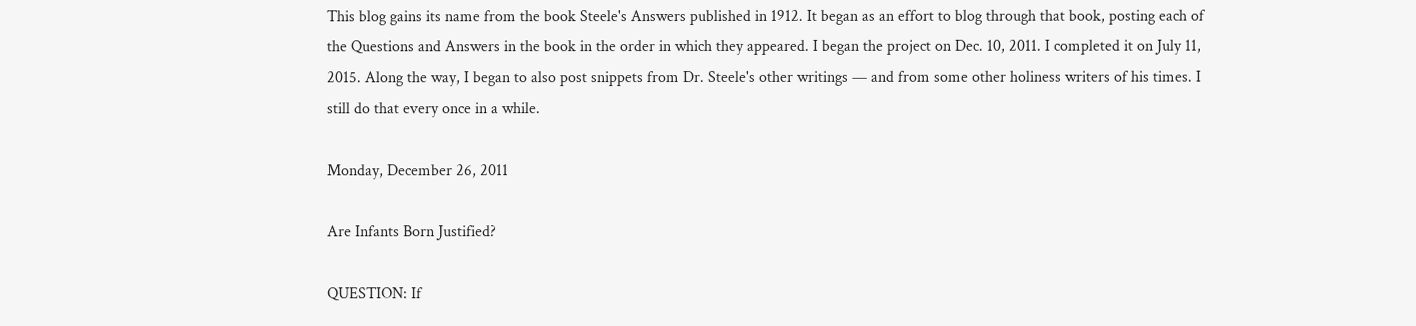This blog gains its name from the book Steele's Answers published in 1912. It began as an effort to blog through that book, posting each of the Questions and Answers in the book in the order in which they appeared. I began the project on Dec. 10, 2011. I completed it on July 11, 2015. Along the way, I began to also post snippets from Dr. Steele's other writings — and from some other holiness writers of his times. I still do that every once in a while.

Monday, December 26, 2011

Are Infants Born Justified?

QUESTION: If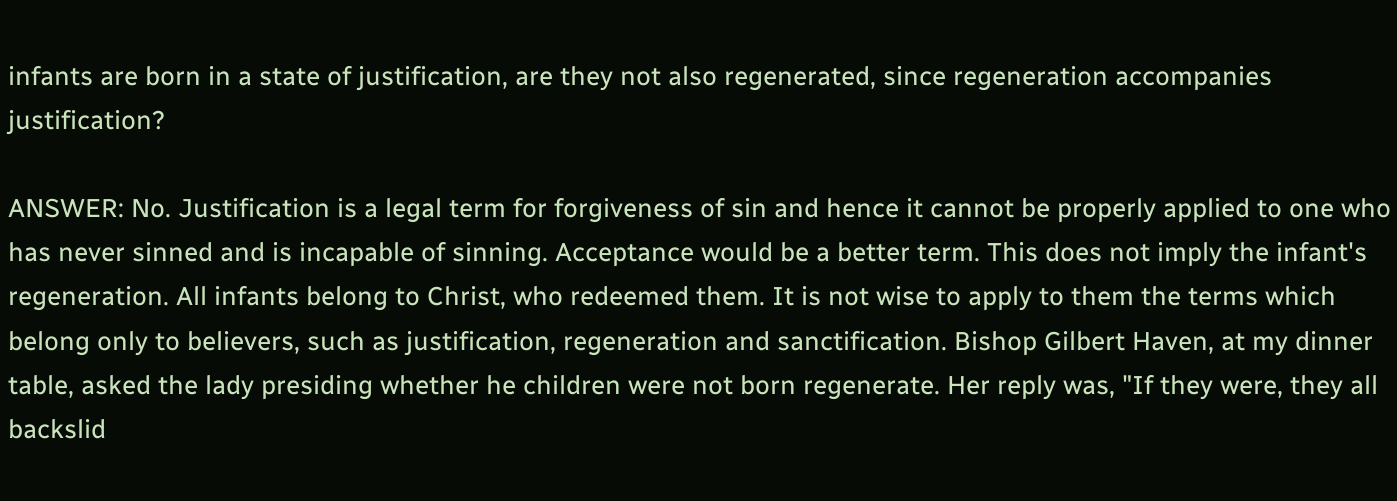infants are born in a state of justification, are they not also regenerated, since regeneration accompanies justification?

ANSWER: No. Justification is a legal term for forgiveness of sin and hence it cannot be properly applied to one who has never sinned and is incapable of sinning. Acceptance would be a better term. This does not imply the infant's regeneration. All infants belong to Christ, who redeemed them. It is not wise to apply to them the terms which belong only to believers, such as justification, regeneration and sanctification. Bishop Gilbert Haven, at my dinner table, asked the lady presiding whether he children were not born regenerate. Her reply was, "If they were, they all backslid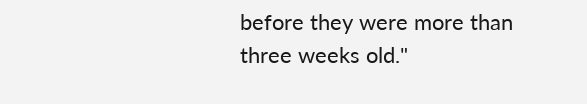before they were more than three weeks old."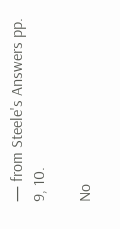— from Steele's Answers pp. 9, 10.

No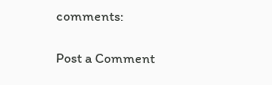comments:

Post a Comment